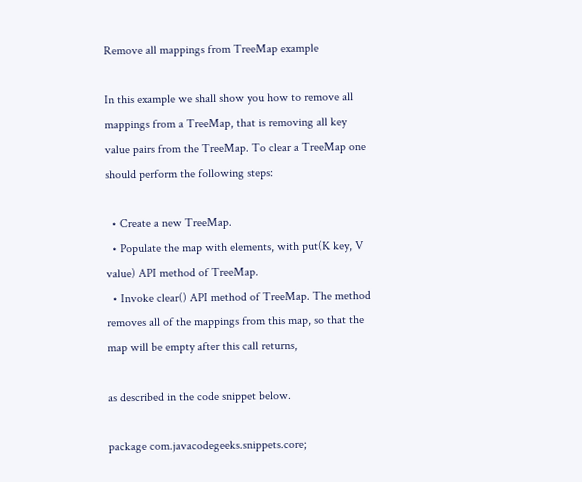Remove all mappings from TreeMap example

In this example we shall show you how to remove all mappings from a TreeMap, that is removing all key value pairs from the TreeMap. To clear a TreeMap one should perform the following steps:

  • Create a new TreeMap.
  • Populate the map with elements, with put(K key, V value) API method of TreeMap.
  • Invoke clear() API method of TreeMap. The method removes all of the mappings from this map, so that the map will be empty after this call returns,

as described in the code snippet below.

package com.javacodegeeks.snippets.core;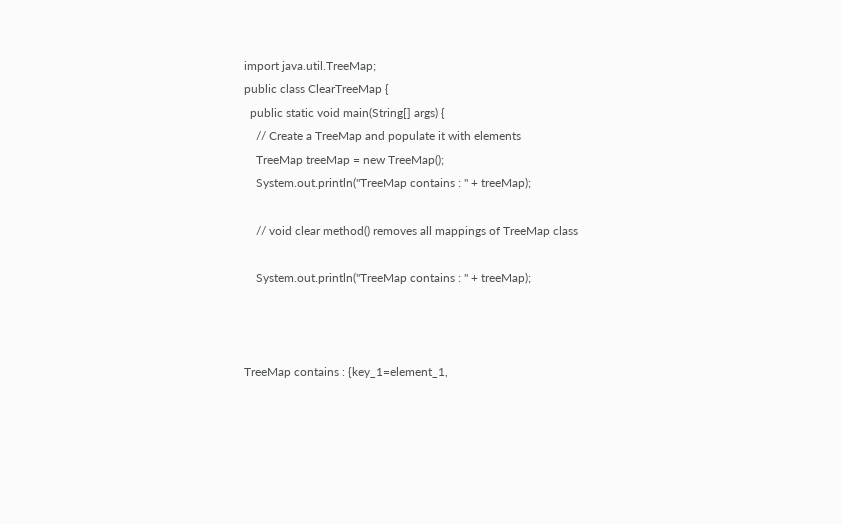import java.util.TreeMap;
public class ClearTreeMap {
  public static void main(String[] args) {
    // Create a TreeMap and populate it with elements
    TreeMap treeMap = new TreeMap();
    System.out.println("TreeMap contains : " + treeMap);

    // void clear method() removes all mappings of TreeMap class

    System.out.println("TreeMap contains : " + treeMap);



TreeMap contains : {key_1=element_1,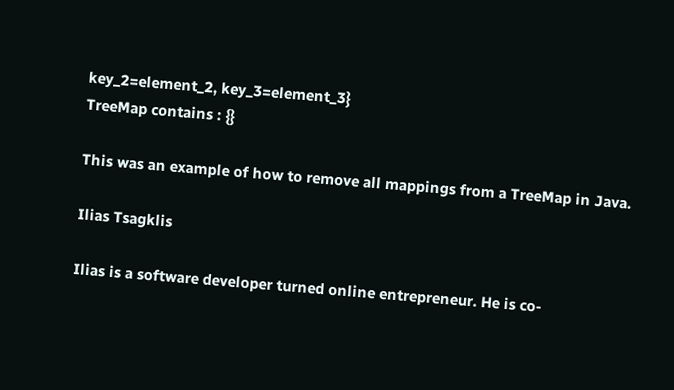key_2=element_2, key_3=element_3}
TreeMap contains : {}

This was an example of how to remove all mappings from a TreeMap in Java.

Ilias Tsagklis

Ilias is a software developer turned online entrepreneur. He is co-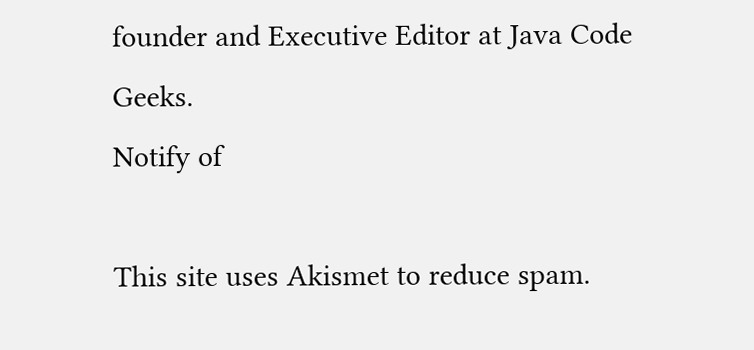founder and Executive Editor at Java Code Geeks.
Notify of

This site uses Akismet to reduce spam.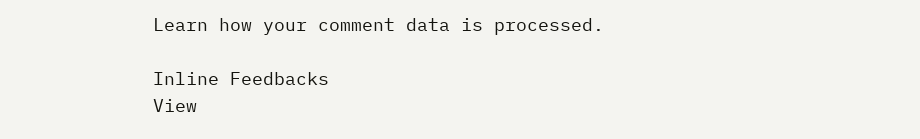Learn how your comment data is processed.

Inline Feedbacks
View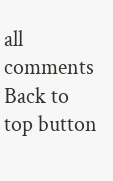all comments
Back to top button